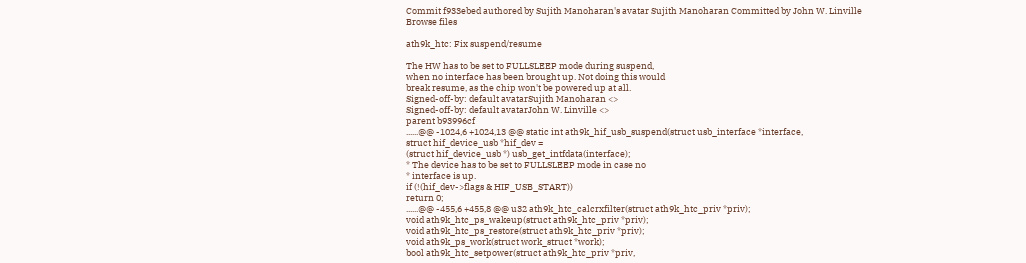Commit f933ebed authored by Sujith Manoharan's avatar Sujith Manoharan Committed by John W. Linville
Browse files

ath9k_htc: Fix suspend/resume

The HW has to be set to FULLSLEEP mode during suspend,
when no interface has been brought up. Not doing this would
break resume, as the chip won't be powered up at all.
Signed-off-by: default avatarSujith Manoharan <>
Signed-off-by: default avatarJohn W. Linville <>
parent b93996cf
......@@ -1024,6 +1024,13 @@ static int ath9k_hif_usb_suspend(struct usb_interface *interface,
struct hif_device_usb *hif_dev =
(struct hif_device_usb *) usb_get_intfdata(interface);
* The device has to be set to FULLSLEEP mode in case no
* interface is up.
if (!(hif_dev->flags & HIF_USB_START))
return 0;
......@@ -455,6 +455,8 @@ u32 ath9k_htc_calcrxfilter(struct ath9k_htc_priv *priv);
void ath9k_htc_ps_wakeup(struct ath9k_htc_priv *priv);
void ath9k_htc_ps_restore(struct ath9k_htc_priv *priv);
void ath9k_ps_work(struct work_struct *work);
bool ath9k_htc_setpower(struct ath9k_htc_priv *priv,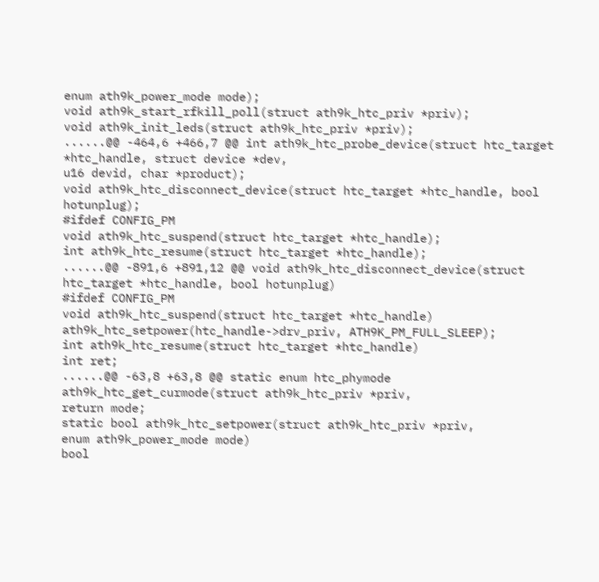enum ath9k_power_mode mode);
void ath9k_start_rfkill_poll(struct ath9k_htc_priv *priv);
void ath9k_init_leds(struct ath9k_htc_priv *priv);
......@@ -464,6 +466,7 @@ int ath9k_htc_probe_device(struct htc_target *htc_handle, struct device *dev,
u16 devid, char *product);
void ath9k_htc_disconnect_device(struct htc_target *htc_handle, bool hotunplug);
#ifdef CONFIG_PM
void ath9k_htc_suspend(struct htc_target *htc_handle);
int ath9k_htc_resume(struct htc_target *htc_handle);
......@@ -891,6 +891,12 @@ void ath9k_htc_disconnect_device(struct htc_target *htc_handle, bool hotunplug)
#ifdef CONFIG_PM
void ath9k_htc_suspend(struct htc_target *htc_handle)
ath9k_htc_setpower(htc_handle->drv_priv, ATH9K_PM_FULL_SLEEP);
int ath9k_htc_resume(struct htc_target *htc_handle)
int ret;
......@@ -63,8 +63,8 @@ static enum htc_phymode ath9k_htc_get_curmode(struct ath9k_htc_priv *priv,
return mode;
static bool ath9k_htc_setpower(struct ath9k_htc_priv *priv,
enum ath9k_power_mode mode)
bool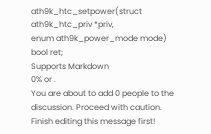ath9k_htc_setpower(struct ath9k_htc_priv *priv,
enum ath9k_power_mode mode)
bool ret;
Supports Markdown
0% or .
You are about to add 0 people to the discussion. Proceed with caution.
Finish editing this message first!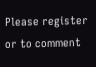Please register or to comment